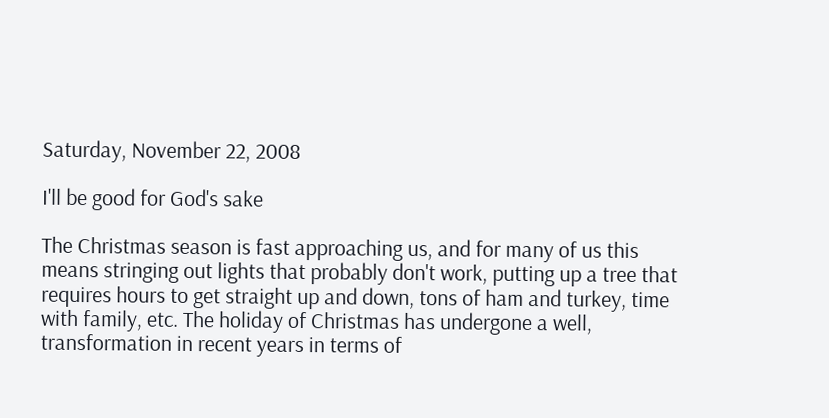Saturday, November 22, 2008

I'll be good for God's sake

The Christmas season is fast approaching us, and for many of us this means stringing out lights that probably don't work, putting up a tree that requires hours to get straight up and down, tons of ham and turkey, time with family, etc. The holiday of Christmas has undergone a well, transformation in recent years in terms of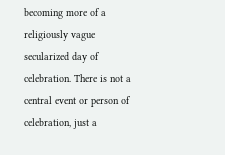becoming more of a religiously vague secularized day of celebration. There is not a central event or person of celebration, just a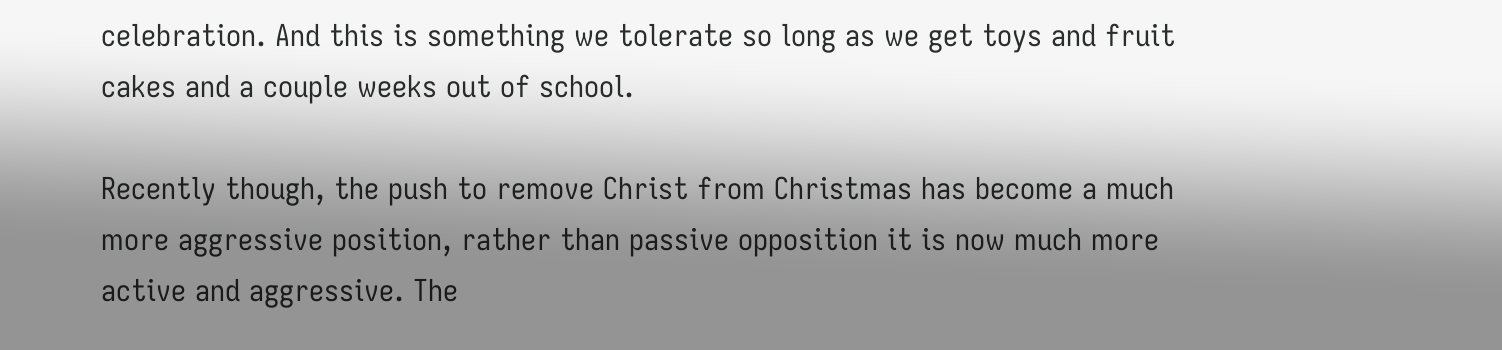celebration. And this is something we tolerate so long as we get toys and fruit cakes and a couple weeks out of school.

Recently though, the push to remove Christ from Christmas has become a much more aggressive position, rather than passive opposition it is now much more active and aggressive. The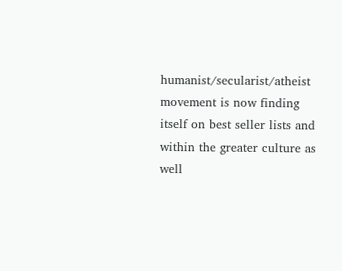humanist/secularist/atheist movement is now finding itself on best seller lists and within the greater culture as well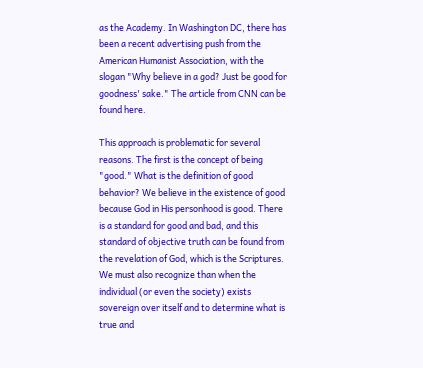as the Academy. In Washington DC, there has been a recent advertising push from the American Humanist Association, with the slogan "Why believe in a god? Just be good for goodness' sake." The article from CNN can be found here.

This approach is problematic for several reasons. The first is the concept of being "good." What is the definition of good behavior? We believe in the existence of good because God in His personhood is good. There is a standard for good and bad, and this standard of objective truth can be found from the revelation of God, which is the Scriptures. We must also recognize than when the individual (or even the society) exists sovereign over itself and to determine what is true and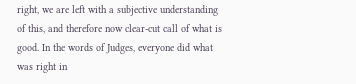right, we are left with a subjective understanding of this, and therefore now clear-cut call of what is good. In the words of Judges, everyone did what was right in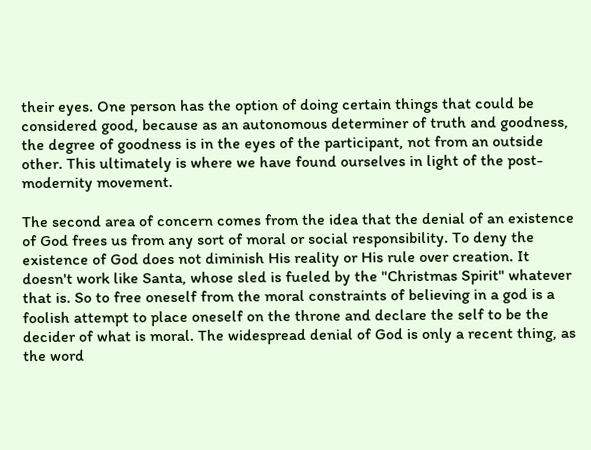their eyes. One person has the option of doing certain things that could be considered good, because as an autonomous determiner of truth and goodness, the degree of goodness is in the eyes of the participant, not from an outside other. This ultimately is where we have found ourselves in light of the post-modernity movement.

The second area of concern comes from the idea that the denial of an existence of God frees us from any sort of moral or social responsibility. To deny the existence of God does not diminish His reality or His rule over creation. It doesn't work like Santa, whose sled is fueled by the "Christmas Spirit" whatever that is. So to free oneself from the moral constraints of believing in a god is a foolish attempt to place oneself on the throne and declare the self to be the decider of what is moral. The widespread denial of God is only a recent thing, as the word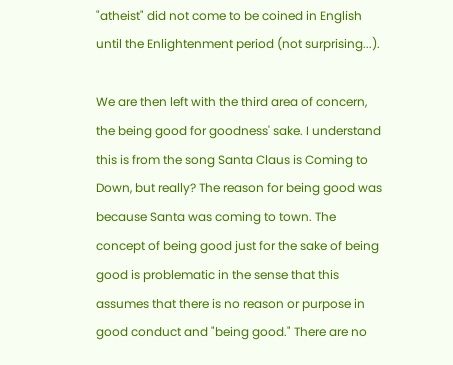"atheist" did not come to be coined in English until the Enlightenment period (not surprising...).

We are then left with the third area of concern, the being good for goodness' sake. I understand this is from the song Santa Claus is Coming to Down, but really? The reason for being good was because Santa was coming to town. The concept of being good just for the sake of being good is problematic in the sense that this assumes that there is no reason or purpose in good conduct and "being good." There are no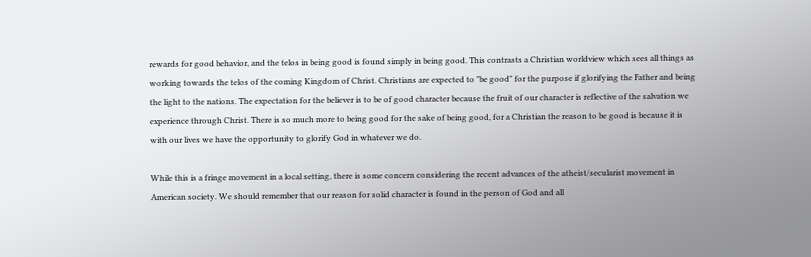rewards for good behavior, and the telos in being good is found simply in being good. This contrasts a Christian worldview which sees all things as working towards the telos of the coming Kingdom of Christ. Christians are expected to "be good" for the purpose if glorifying the Father and being the light to the nations. The expectation for the believer is to be of good character because the fruit of our character is reflective of the salvation we experience through Christ. There is so much more to being good for the sake of being good, for a Christian the reason to be good is because it is with our lives we have the opportunity to glorify God in whatever we do.

While this is a fringe movement in a local setting, there is some concern considering the recent advances of the atheist/secularist movement in American society. We should remember that our reason for solid character is found in the person of God and all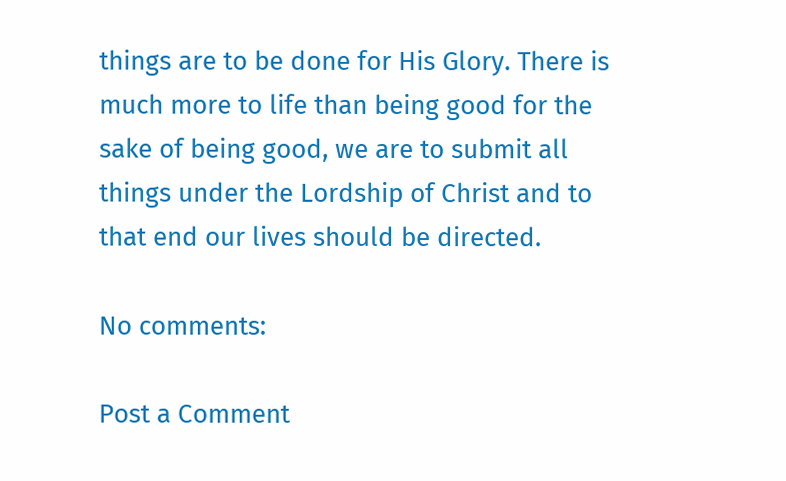things are to be done for His Glory. There is much more to life than being good for the sake of being good, we are to submit all things under the Lordship of Christ and to that end our lives should be directed.

No comments:

Post a Comment